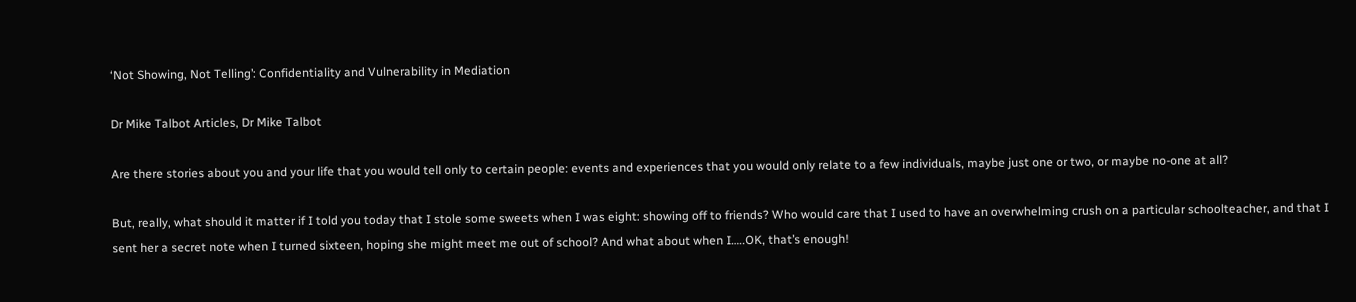‘Not Showing, Not Telling’: Confidentiality and Vulnerability in Mediation

Dr Mike Talbot Articles, Dr Mike Talbot

Are there stories about you and your life that you would tell only to certain people: events and experiences that you would only relate to a few individuals, maybe just one or two, or maybe no-one at all?

But, really, what should it matter if I told you today that I stole some sweets when I was eight: showing off to friends? Who would care that I used to have an overwhelming crush on a particular schoolteacher, and that I sent her a secret note when I turned sixteen, hoping she might meet me out of school? And what about when I…..OK, that’s enough!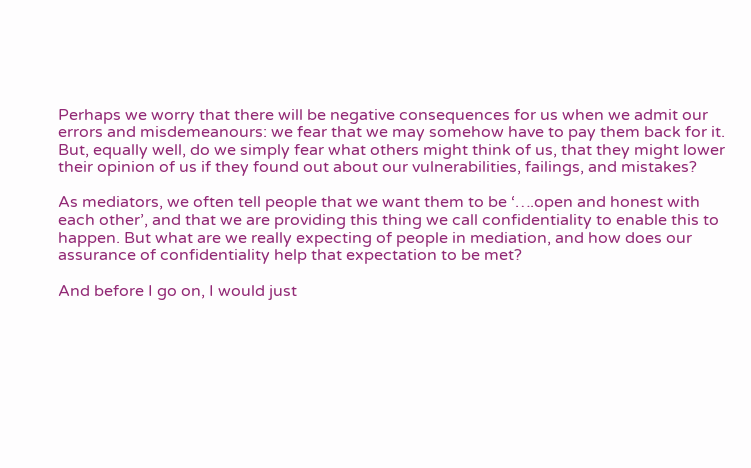Perhaps we worry that there will be negative consequences for us when we admit our errors and misdemeanours: we fear that we may somehow have to pay them back for it. But, equally well, do we simply fear what others might think of us, that they might lower their opinion of us if they found out about our vulnerabilities, failings, and mistakes?

As mediators, we often tell people that we want them to be ‘….open and honest with each other’, and that we are providing this thing we call confidentiality to enable this to happen. But what are we really expecting of people in mediation, and how does our assurance of confidentiality help that expectation to be met?

And before I go on, I would just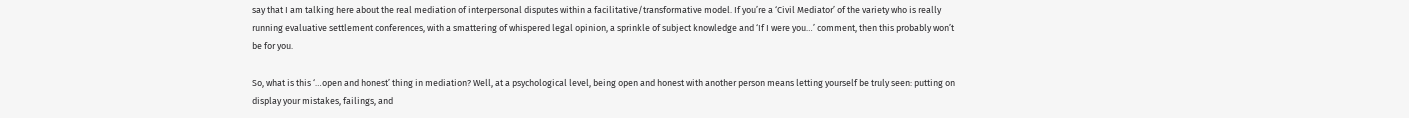say that I am talking here about the real mediation of interpersonal disputes within a facilitative/transformative model. If you’re a ‘Civil Mediator’ of the variety who is really running evaluative settlement conferences, with a smattering of whispered legal opinion, a sprinkle of subject knowledge and ‘If I were you…’ comment, then this probably won’t be for you.

So, what is this ‘…open and honest’ thing in mediation? Well, at a psychological level, being open and honest with another person means letting yourself be truly seen: putting on display your mistakes, failings, and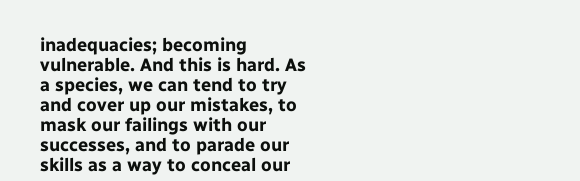inadequacies; becoming vulnerable. And this is hard. As a species, we can tend to try and cover up our mistakes, to mask our failings with our successes, and to parade our skills as a way to conceal our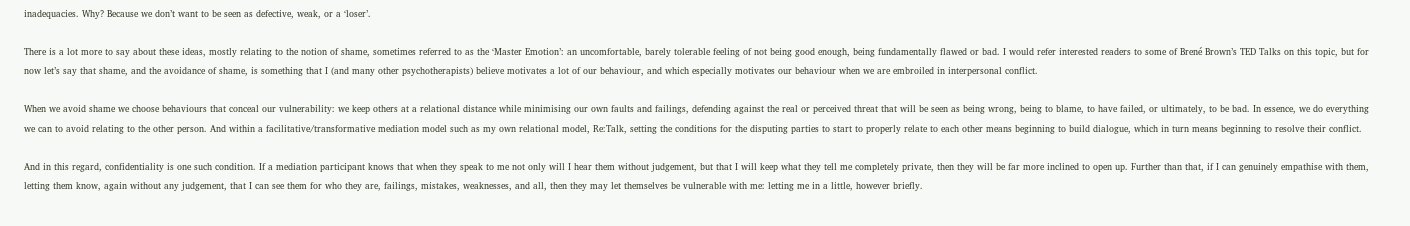inadequacies. Why? Because we don’t want to be seen as defective, weak, or a ‘loser’.

There is a lot more to say about these ideas, mostly relating to the notion of shame, sometimes referred to as the ‘Master Emotion’: an uncomfortable, barely tolerable feeling of not being good enough, being fundamentally flawed or bad. I would refer interested readers to some of Brené Brown’s TED Talks on this topic, but for now let’s say that shame, and the avoidance of shame, is something that I (and many other psychotherapists) believe motivates a lot of our behaviour, and which especially motivates our behaviour when we are embroiled in interpersonal conflict.

When we avoid shame we choose behaviours that conceal our vulnerability: we keep others at a relational distance while minimising our own faults and failings, defending against the real or perceived threat that will be seen as being wrong, being to blame, to have failed, or ultimately, to be bad. In essence, we do everything we can to avoid relating to the other person. And within a facilitative/transformative mediation model such as my own relational model, Re:Talk, setting the conditions for the disputing parties to start to properly relate to each other means beginning to build dialogue, which in turn means beginning to resolve their conflict.

And in this regard, confidentiality is one such condition. If a mediation participant knows that when they speak to me not only will I hear them without judgement, but that I will keep what they tell me completely private, then they will be far more inclined to open up. Further than that, if I can genuinely empathise with them, letting them know, again without any judgement, that I can see them for who they are, failings, mistakes, weaknesses, and all, then they may let themselves be vulnerable with me: letting me in a little, however briefly.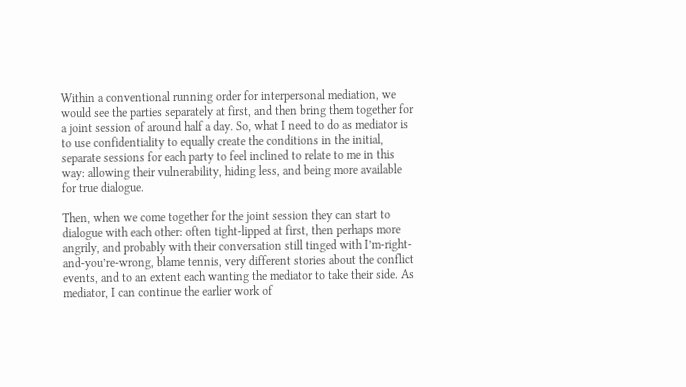Within a conventional running order for interpersonal mediation, we would see the parties separately at first, and then bring them together for a joint session of around half a day. So, what I need to do as mediator is to use confidentiality to equally create the conditions in the initial, separate sessions for each party to feel inclined to relate to me in this way: allowing their vulnerability, hiding less, and being more available for true dialogue.

Then, when we come together for the joint session they can start to dialogue with each other: often tight-lipped at first, then perhaps more angrily, and probably with their conversation still tinged with I’m-right-and-you’re-wrong, blame tennis, very different stories about the conflict events, and to an extent each wanting the mediator to take their side. As mediator, I can continue the earlier work of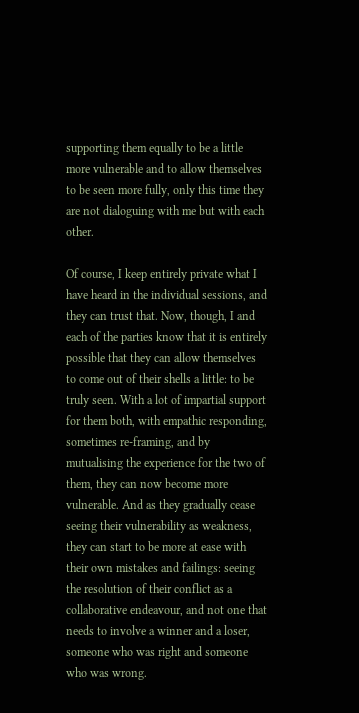supporting them equally to be a little more vulnerable and to allow themselves to be seen more fully, only this time they are not dialoguing with me but with each other.

Of course, I keep entirely private what I have heard in the individual sessions, and they can trust that. Now, though, I and each of the parties know that it is entirely possible that they can allow themselves to come out of their shells a little: to be truly seen. With a lot of impartial support for them both, with empathic responding, sometimes re-framing, and by mutualising the experience for the two of them, they can now become more vulnerable. And as they gradually cease seeing their vulnerability as weakness, they can start to be more at ease with their own mistakes and failings: seeing the resolution of their conflict as a collaborative endeavour, and not one that needs to involve a winner and a loser, someone who was right and someone who was wrong.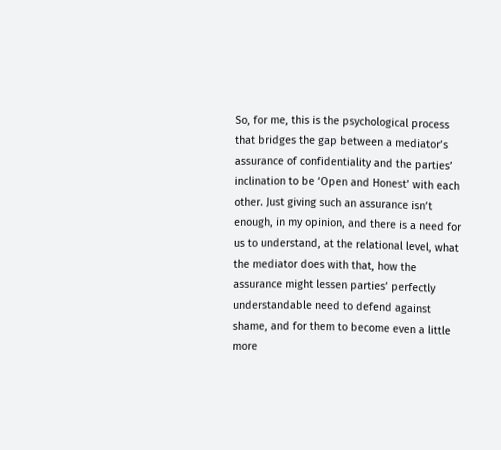So, for me, this is the psychological process that bridges the gap between a mediator’s assurance of confidentiality and the parties’ inclination to be ‘Open and Honest’ with each other. Just giving such an assurance isn’t enough, in my opinion, and there is a need for us to understand, at the relational level, what the mediator does with that, how the assurance might lessen parties’ perfectly understandable need to defend against shame, and for them to become even a little more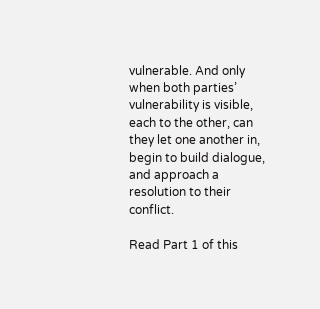vulnerable. And only when both parties’ vulnerability is visible, each to the other, can they let one another in, begin to build dialogue, and approach a resolution to their conflict.

Read Part 1 of this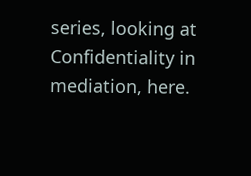series, looking at Confidentiality in mediation, here.